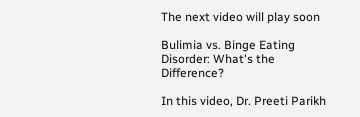The next video will play soon

Bulimia vs. Binge Eating Disorder: What's the Difference?

In this video, Dr. Preeti Parikh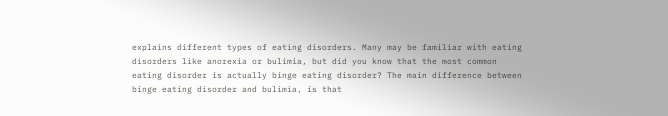explains different types of eating disorders. Many may be familiar with eating disorders like anorexia or bulimia, but did you know that the most common eating disorder is actually binge eating disorder? The main difference between binge eating disorder and bulimia, is that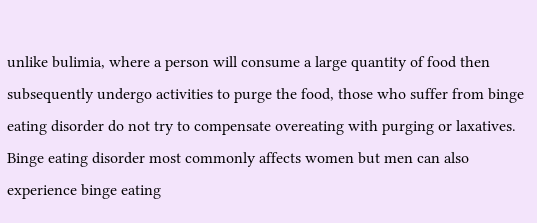unlike bulimia, where a person will consume a large quantity of food then subsequently undergo activities to purge the food, those who suffer from binge eating disorder do not try to compensate overeating with purging or laxatives. Binge eating disorder most commonly affects women but men can also experience binge eating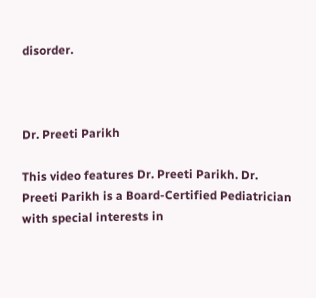disorder.



Dr. Preeti Parikh

This video features Dr. Preeti Parikh. Dr. Preeti Parikh is a Board-Certified Pediatrician with special interests in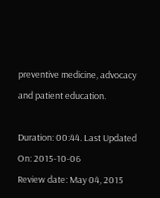preventive medicine, advocacy and patient education.

Duration: 00:44. Last Updated On: 2015-10-06
Review date: May 04, 2015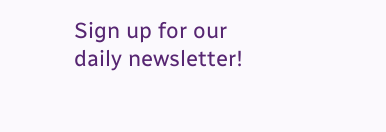Sign up for our daily newsletter!